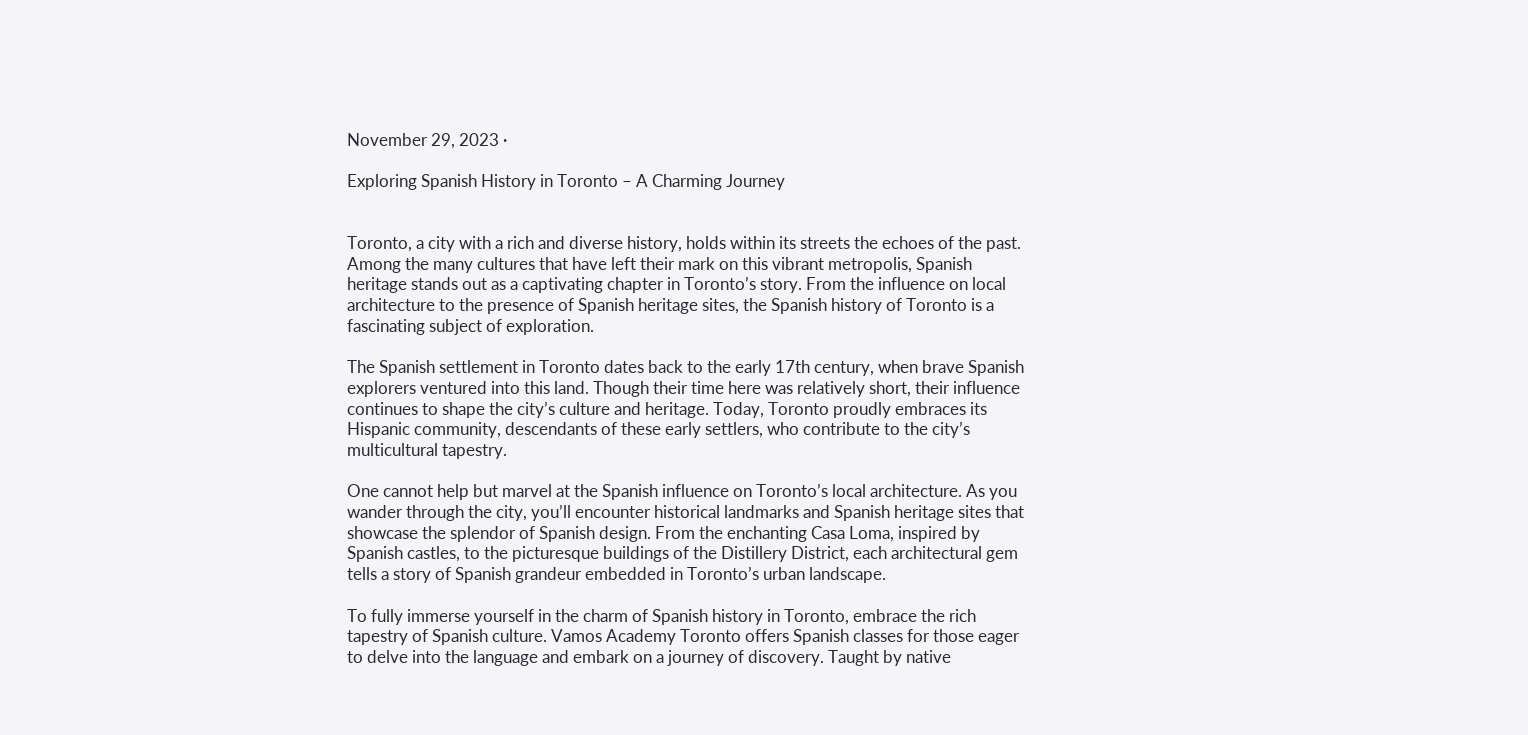November 29, 2023 ·

Exploring Spanish History in Toronto – A Charming Journey


Toronto, a city with a rich and diverse history, holds within its streets the echoes of the past. Among the many cultures that have left their mark on this vibrant metropolis, Spanish heritage stands out as a captivating chapter in Toronto’s story. From the influence on local architecture to the presence of Spanish heritage sites, the Spanish history of Toronto is a fascinating subject of exploration.

The Spanish settlement in Toronto dates back to the early 17th century, when brave Spanish explorers ventured into this land. Though their time here was relatively short, their influence continues to shape the city’s culture and heritage. Today, Toronto proudly embraces its Hispanic community, descendants of these early settlers, who contribute to the city’s multicultural tapestry.

One cannot help but marvel at the Spanish influence on Toronto’s local architecture. As you wander through the city, you’ll encounter historical landmarks and Spanish heritage sites that showcase the splendor of Spanish design. From the enchanting Casa Loma, inspired by Spanish castles, to the picturesque buildings of the Distillery District, each architectural gem tells a story of Spanish grandeur embedded in Toronto’s urban landscape.

To fully immerse yourself in the charm of Spanish history in Toronto, embrace the rich tapestry of Spanish culture. Vamos Academy Toronto offers Spanish classes for those eager to delve into the language and embark on a journey of discovery. Taught by native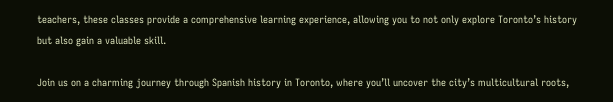teachers, these classes provide a comprehensive learning experience, allowing you to not only explore Toronto’s history but also gain a valuable skill.

Join us on a charming journey through Spanish history in Toronto, where you’ll uncover the city’s multicultural roots,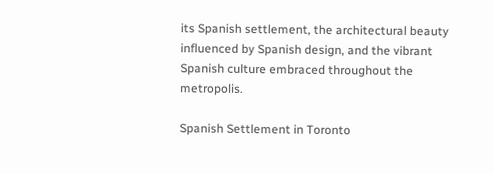its Spanish settlement, the architectural beauty influenced by Spanish design, and the vibrant Spanish culture embraced throughout the metropolis.

Spanish Settlement in Toronto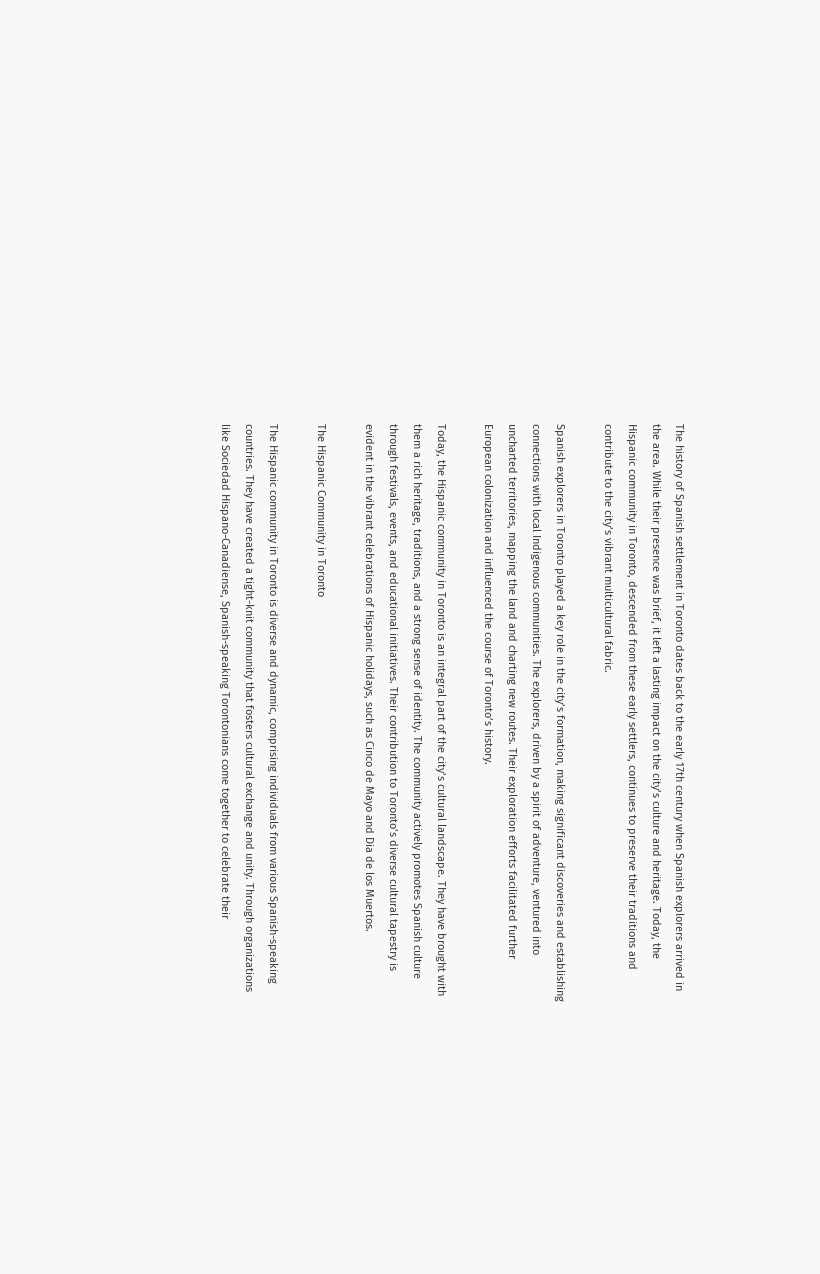The history of Spanish settlement in Toronto dates back to the early 17th century when Spanish explorers arrived in the area. While their presence was brief, it left a lasting impact on the city’s culture and heritage. Today, the Hispanic community in Toronto, descended from these early settlers, continues to preserve their traditions and contribute to the city’s vibrant multicultural fabric.

Spanish explorers in Toronto played a key role in the city’s formation, making significant discoveries and establishing connections with local Indigenous communities. The explorers, driven by a spirit of adventure, ventured into uncharted territories, mapping the land and charting new routes. Their exploration efforts facilitated further European colonization and influenced the course of Toronto’s history.

Today, the Hispanic community in Toronto is an integral part of the city’s cultural landscape. They have brought with them a rich heritage, traditions, and a strong sense of identity. The community actively promotes Spanish culture through festivals, events, and educational initiatives. Their contribution to Toronto’s diverse cultural tapestry is evident in the vibrant celebrations of Hispanic holidays, such as Cinco de Mayo and Dia de los Muertos.

The Hispanic Community in Toronto

The Hispanic community in Toronto is diverse and dynamic, comprising individuals from various Spanish-speaking countries. They have created a tight-knit community that fosters cultural exchange and unity. Through organizations like Sociedad Hispano-Canadiense, Spanish-speaking Torontonians come together to celebrate their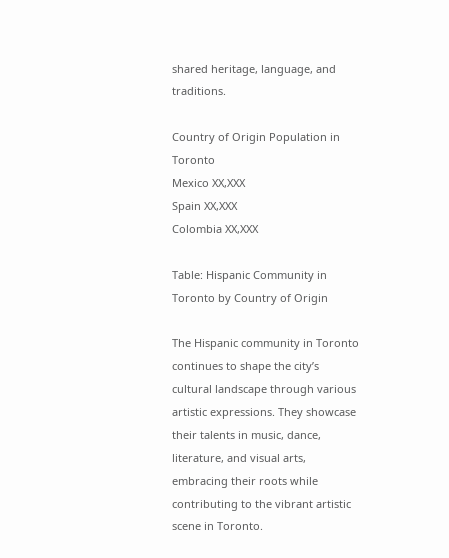shared heritage, language, and traditions.

Country of Origin Population in Toronto
Mexico XX,XXX
Spain XX,XXX
Colombia XX,XXX

Table: Hispanic Community in Toronto by Country of Origin

The Hispanic community in Toronto continues to shape the city’s cultural landscape through various artistic expressions. They showcase their talents in music, dance, literature, and visual arts, embracing their roots while contributing to the vibrant artistic scene in Toronto.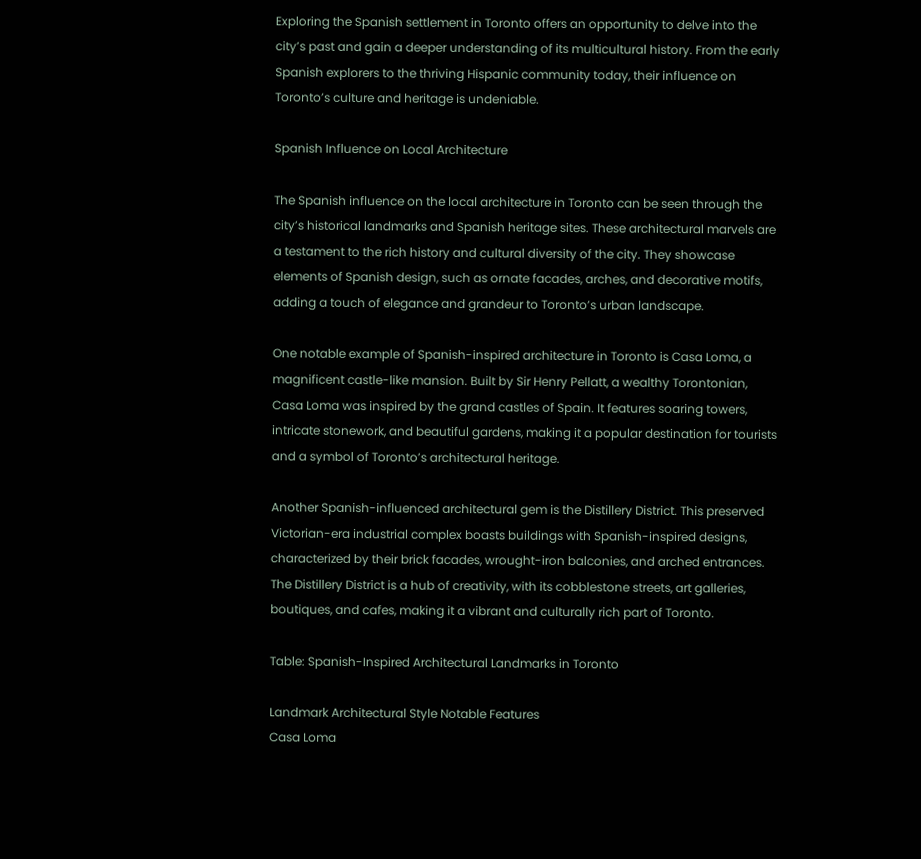Exploring the Spanish settlement in Toronto offers an opportunity to delve into the city’s past and gain a deeper understanding of its multicultural history. From the early Spanish explorers to the thriving Hispanic community today, their influence on Toronto’s culture and heritage is undeniable.

Spanish Influence on Local Architecture

The Spanish influence on the local architecture in Toronto can be seen through the city’s historical landmarks and Spanish heritage sites. These architectural marvels are a testament to the rich history and cultural diversity of the city. They showcase elements of Spanish design, such as ornate facades, arches, and decorative motifs, adding a touch of elegance and grandeur to Toronto’s urban landscape.

One notable example of Spanish-inspired architecture in Toronto is Casa Loma, a magnificent castle-like mansion. Built by Sir Henry Pellatt, a wealthy Torontonian, Casa Loma was inspired by the grand castles of Spain. It features soaring towers, intricate stonework, and beautiful gardens, making it a popular destination for tourists and a symbol of Toronto’s architectural heritage.

Another Spanish-influenced architectural gem is the Distillery District. This preserved Victorian-era industrial complex boasts buildings with Spanish-inspired designs, characterized by their brick facades, wrought-iron balconies, and arched entrances. The Distillery District is a hub of creativity, with its cobblestone streets, art galleries, boutiques, and cafes, making it a vibrant and culturally rich part of Toronto.

Table: Spanish-Inspired Architectural Landmarks in Toronto

Landmark Architectural Style Notable Features
Casa Loma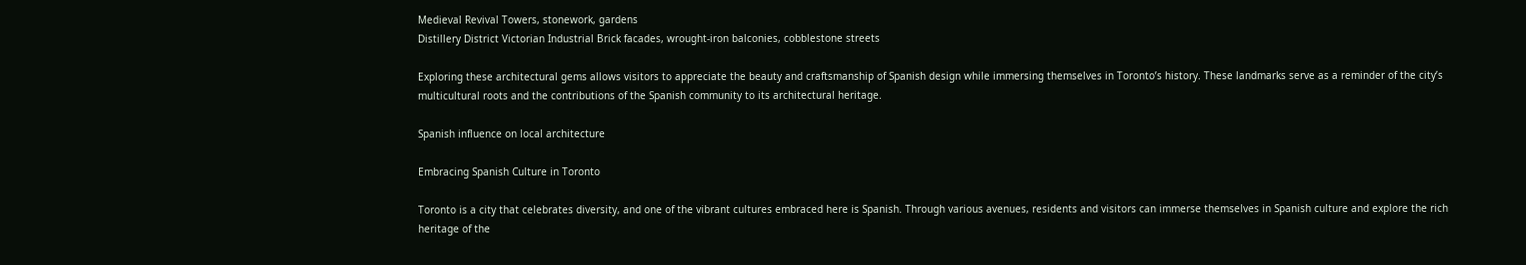Medieval Revival Towers, stonework, gardens
Distillery District Victorian Industrial Brick facades, wrought-iron balconies, cobblestone streets

Exploring these architectural gems allows visitors to appreciate the beauty and craftsmanship of Spanish design while immersing themselves in Toronto’s history. These landmarks serve as a reminder of the city’s multicultural roots and the contributions of the Spanish community to its architectural heritage.

Spanish influence on local architecture

Embracing Spanish Culture in Toronto

Toronto is a city that celebrates diversity, and one of the vibrant cultures embraced here is Spanish. Through various avenues, residents and visitors can immerse themselves in Spanish culture and explore the rich heritage of the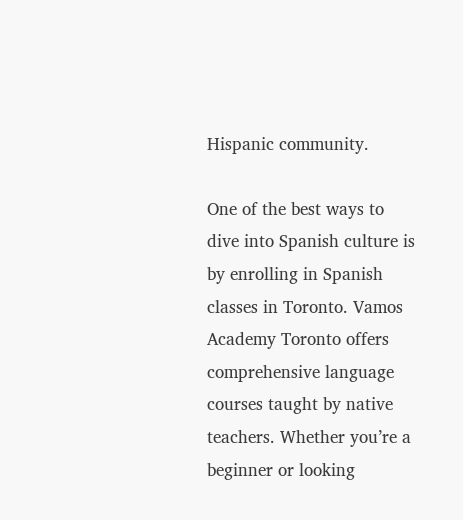Hispanic community.

One of the best ways to dive into Spanish culture is by enrolling in Spanish classes in Toronto. Vamos Academy Toronto offers comprehensive language courses taught by native teachers. Whether you’re a beginner or looking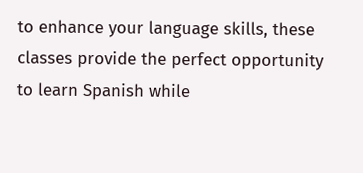to enhance your language skills, these classes provide the perfect opportunity to learn Spanish while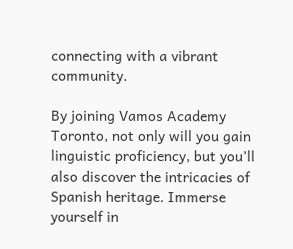connecting with a vibrant community.

By joining Vamos Academy Toronto, not only will you gain linguistic proficiency, but you’ll also discover the intricacies of Spanish heritage. Immerse yourself in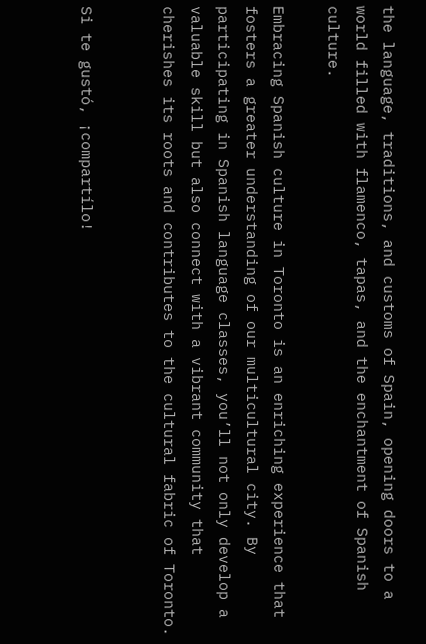the language, traditions, and customs of Spain, opening doors to a world filled with flamenco, tapas, and the enchantment of Spanish culture.

Embracing Spanish culture in Toronto is an enriching experience that fosters a greater understanding of our multicultural city. By participating in Spanish language classes, you’ll not only develop a valuable skill but also connect with a vibrant community that cherishes its roots and contributes to the cultural fabric of Toronto.


Si te gustó, ¡compartílo!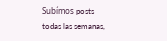Subímos posts todas las semanas,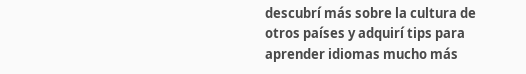descubrí más sobre la cultura de otros países y adquirí tips para aprender idiomas mucho más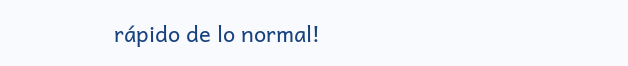rápido de lo normal!